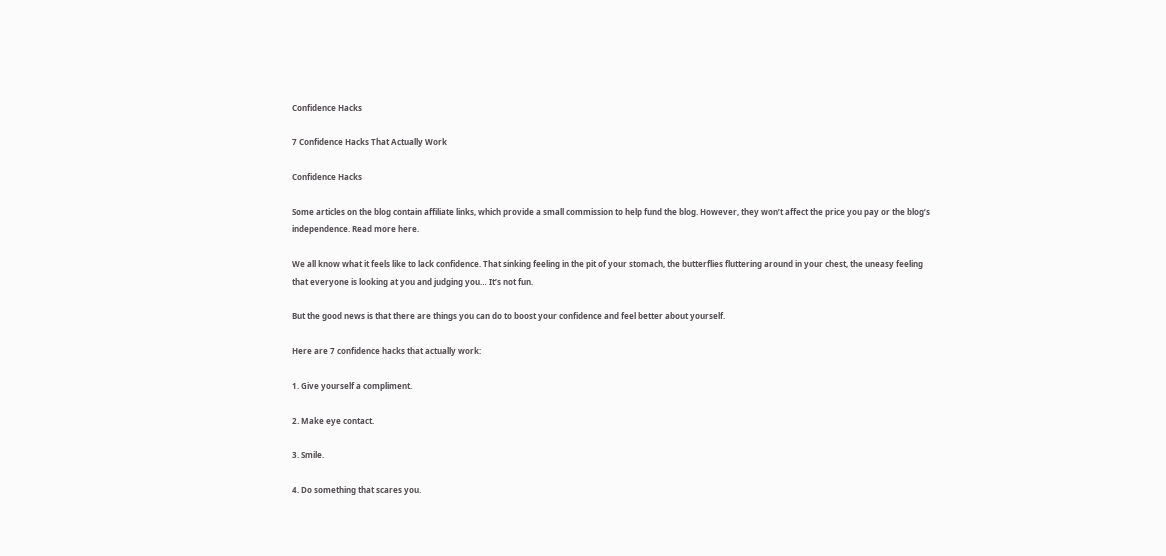Confidence Hacks

7 Confidence Hacks That Actually Work

Confidence Hacks

Some articles on the blog contain affiliate links, which provide a small commission to help fund the blog. However, they won’t affect the price you pay or the blog’s independence. Read more here.

We all know what it feels like to lack confidence. That sinking feeling in the pit of your stomach, the butterflies fluttering around in your chest, the uneasy feeling that everyone is looking at you and judging you… It’s not fun.

But the good news is that there are things you can do to boost your confidence and feel better about yourself.

Here are 7 confidence hacks that actually work:

1. Give yourself a compliment.

2. Make eye contact.

3. Smile.

4. Do something that scares you.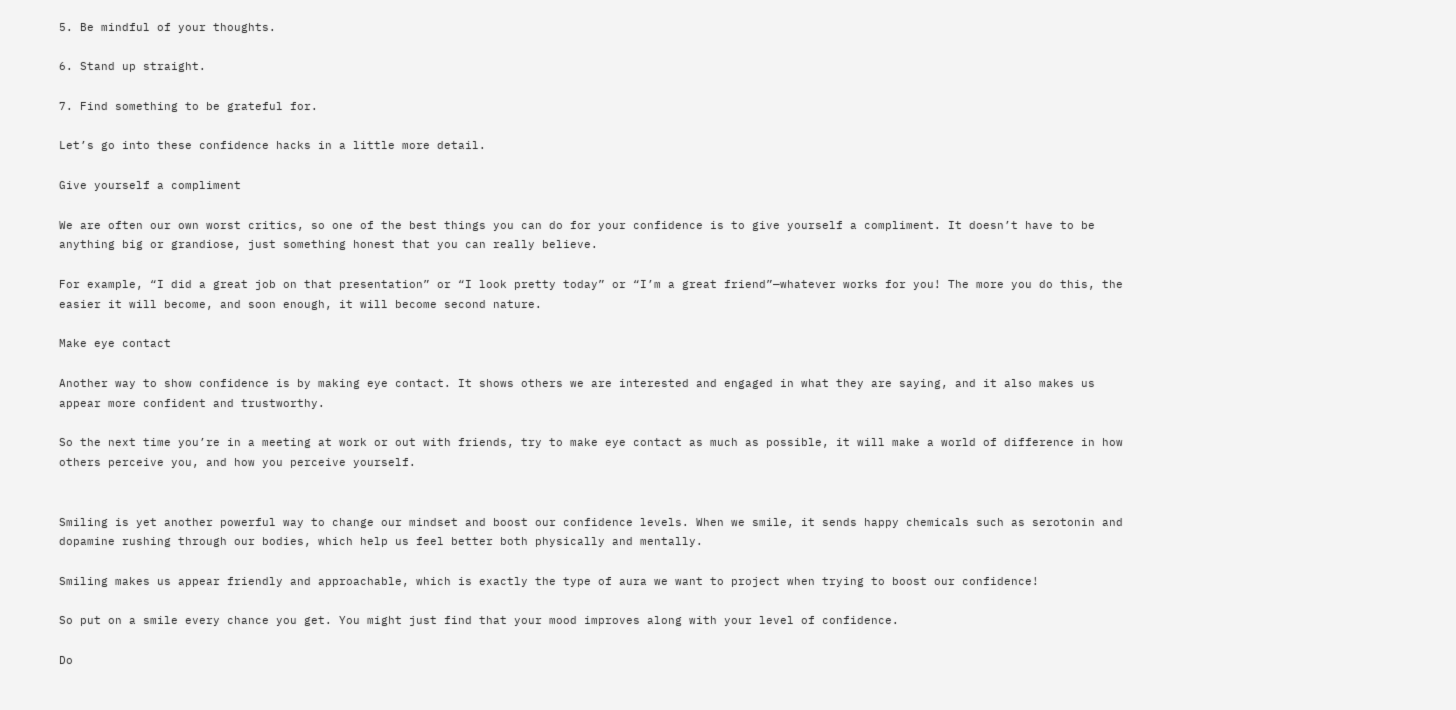5. Be mindful of your thoughts.

6. Stand up straight.

7. Find something to be grateful for.

Let’s go into these confidence hacks in a little more detail.

Give yourself a compliment

We are often our own worst critics, so one of the best things you can do for your confidence is to give yourself a compliment. It doesn’t have to be anything big or grandiose, just something honest that you can really believe.

For example, “I did a great job on that presentation” or “I look pretty today” or “I’m a great friend”—whatever works for you! The more you do this, the easier it will become, and soon enough, it will become second nature.

Make eye contact

Another way to show confidence is by making eye contact. It shows others we are interested and engaged in what they are saying, and it also makes us appear more confident and trustworthy.

So the next time you’re in a meeting at work or out with friends, try to make eye contact as much as possible, it will make a world of difference in how others perceive you, and how you perceive yourself.


Smiling is yet another powerful way to change our mindset and boost our confidence levels. When we smile, it sends happy chemicals such as serotonin and dopamine rushing through our bodies, which help us feel better both physically and mentally.

Smiling makes us appear friendly and approachable, which is exactly the type of aura we want to project when trying to boost our confidence!

So put on a smile every chance you get. You might just find that your mood improves along with your level of confidence.

Do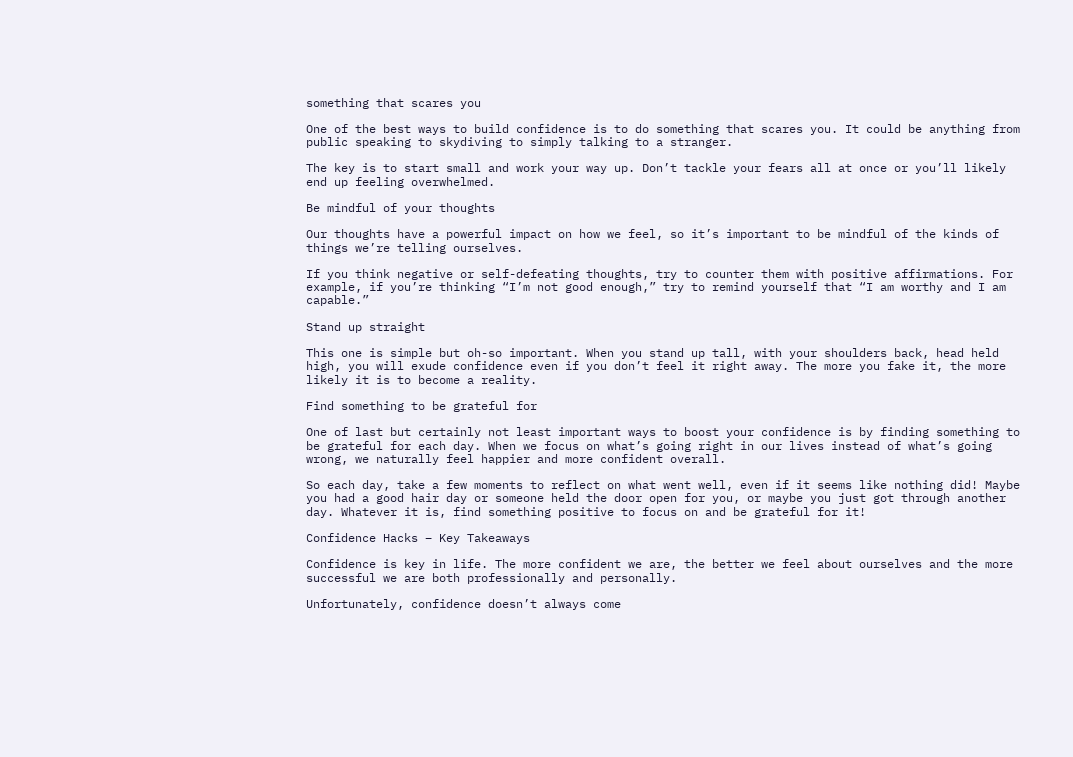something that scares you

One of the best ways to build confidence is to do something that scares you. It could be anything from public speaking to skydiving to simply talking to a stranger.

The key is to start small and work your way up. Don’t tackle your fears all at once or you’ll likely end up feeling overwhelmed.

Be mindful of your thoughts

Our thoughts have a powerful impact on how we feel, so it’s important to be mindful of the kinds of things we’re telling ourselves.

If you think negative or self-defeating thoughts, try to counter them with positive affirmations. For example, if you’re thinking “I’m not good enough,” try to remind yourself that “I am worthy and I am capable.”

Stand up straight

This one is simple but oh-so important. When you stand up tall, with your shoulders back, head held high, you will exude confidence even if you don’t feel it right away. The more you fake it, the more likely it is to become a reality.

Find something to be grateful for

One of last but certainly not least important ways to boost your confidence is by finding something to be grateful for each day. When we focus on what’s going right in our lives instead of what’s going wrong, we naturally feel happier and more confident overall.

So each day, take a few moments to reflect on what went well, even if it seems like nothing did! Maybe you had a good hair day or someone held the door open for you, or maybe you just got through another day. Whatever it is, find something positive to focus on and be grateful for it!

Confidence Hacks – Key Takeaways

Confidence is key in life. The more confident we are, the better we feel about ourselves and the more successful we are both professionally and personally.

Unfortunately, confidence doesn’t always come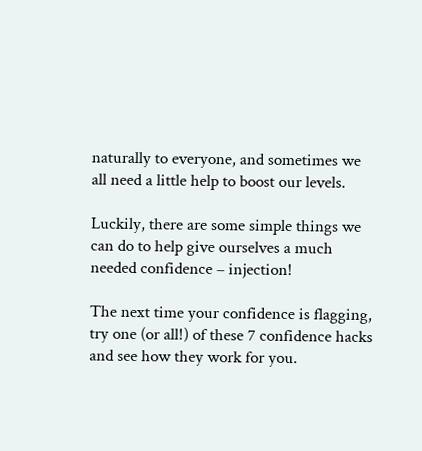naturally to everyone, and sometimes we all need a little help to boost our levels.

Luckily, there are some simple things we can do to help give ourselves a much needed confidence – injection!

The next time your confidence is flagging, try one (or all!) of these 7 confidence hacks and see how they work for you.